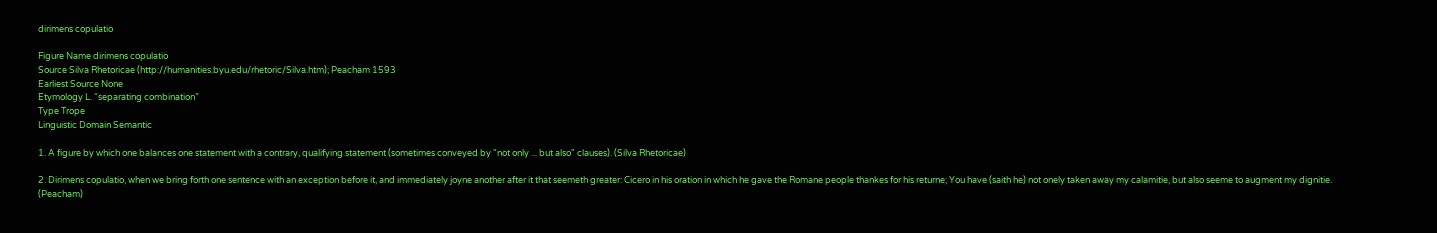dirimens copulatio

Figure Name dirimens copulatio
Source Silva Rhetoricae (http://humanities.byu.edu/rhetoric/Silva.htm); Peacham 1593
Earliest Source None
Etymology L. “separating combination”
Type Trope
Linguistic Domain Semantic

1. A figure by which one balances one statement with a contrary, qualifying statement (sometimes conveyed by "not only ... but also" clauses). (Silva Rhetoricae)

2. Dirimens copulatio, when we bring forth one sentence with an exception before it, and immediately joyne another after it that seemeth greater: Cicero in his oration in which he gave the Romane people thankes for his returne; You have (saith he) not onely taken away my calamitie, but also seeme to augment my dignitie. (Peacham)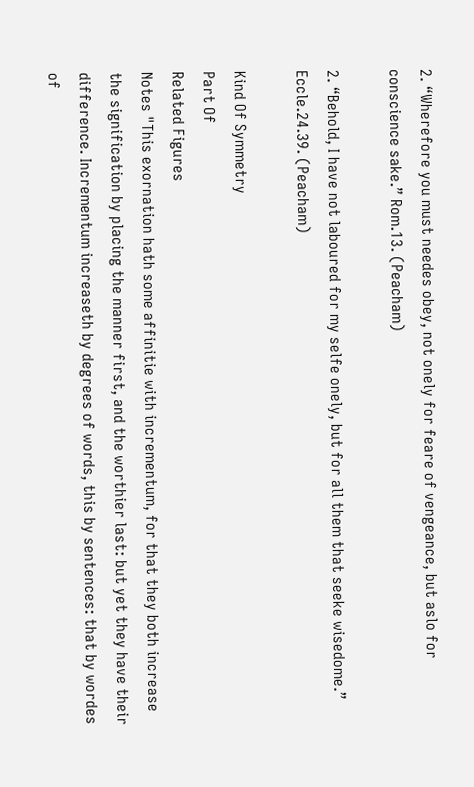2. “Wherefore you must needes obey, not onely for feare of vengeance, but aslo for conscience sake.” Rom.13. (Peacham)

2. “Behold, I have not laboured for my selfe onely, but for all them that seeke wisedome.” Eccle.24.39. (Peacham)

Kind Of Symmetry
Part Of
Related Figures
Notes "This exornation hath some affinitie with incrementum, for that they both increase the signification by placing the manner first, and the worthier last: but yet they have their difference. Incrementum increaseth by degrees of words, this by sentences: that by wordes of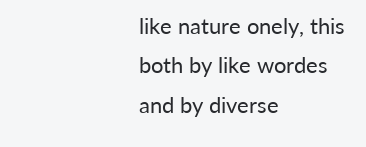like nature onely, this both by like wordes and by diverse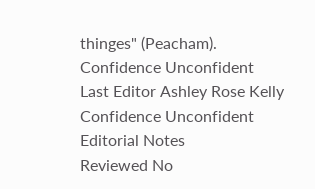thinges" (Peacham).
Confidence Unconfident
Last Editor Ashley Rose Kelly
Confidence Unconfident
Editorial Notes
Reviewed No